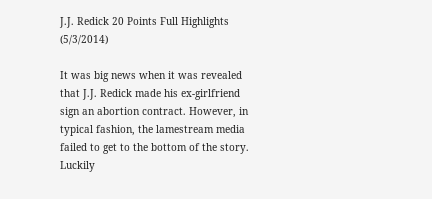J.J. Redick 20 Points Full Highlights (5/3/2014)

It was big news when it was revealed that J.J. Redick made his ex-girlfriend sign an abortion contract. However, in typical fashion, the lamestream media failed to get to the bottom of the story. Luckily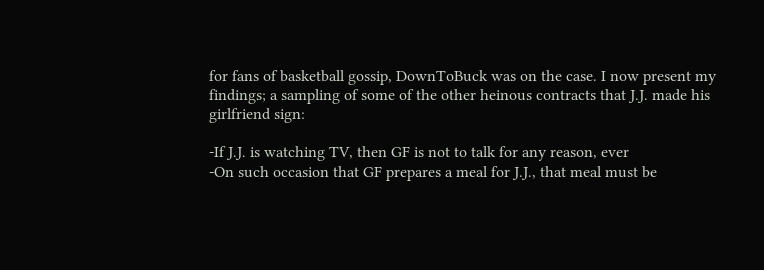for fans of basketball gossip, DownToBuck was on the case. I now present my findings; a sampling of some of the other heinous contracts that J.J. made his girlfriend sign:

-If J.J. is watching TV, then GF is not to talk for any reason, ever
-On such occasion that GF prepares a meal for J.J., that meal must be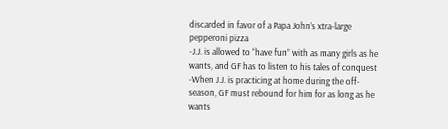discarded in favor of a Papa John’s xtra-large pepperoni pizza
-J.J. is allowed to “have fun” with as many girls as he wants, and GF has to listen to his tales of conquest
-When J.J. is practicing at home during the off-season, GF must rebound for him for as long as he wants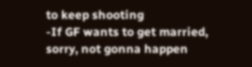to keep shooting
-If GF wants to get married, sorry, not gonna happen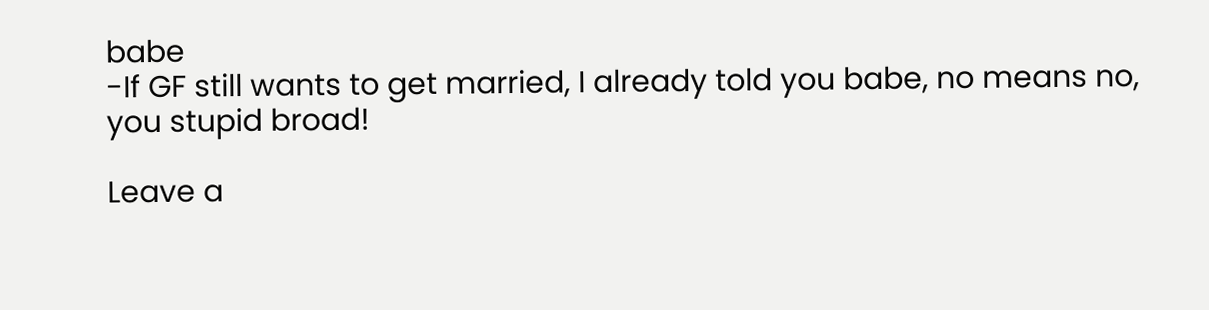babe
-If GF still wants to get married, I already told you babe, no means no, you stupid broad!

Leave a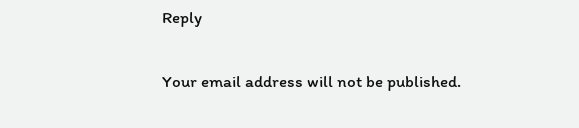Reply

Your email address will not be published.